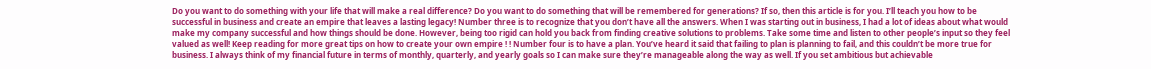Do you want to do something with your life that will make a real difference? Do you want to do something that will be remembered for generations? If so, then this article is for you. I’ll teach you how to be successful in business and create an empire that leaves a lasting legacy! Number three is to recognize that you don’t have all the answers. When I was starting out in business, I had a lot of ideas about what would make my company successful and how things should be done. However, being too rigid can hold you back from finding creative solutions to problems. Take some time and listen to other people’s input so they feel valued as well! Keep reading for more great tips on how to create your own empire ! ! Number four is to have a plan. You’ve heard it said that failing to plan is planning to fail, and this couldn’t be more true for business. I always think of my financial future in terms of monthly, quarterly, and yearly goals so I can make sure they’re manageable along the way as well. If you set ambitious but achievable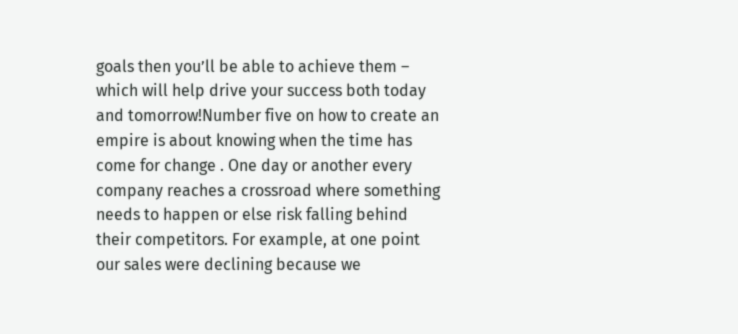goals then you’ll be able to achieve them – which will help drive your success both today and tomorrow!Number five on how to create an empire is about knowing when the time has come for change . One day or another every company reaches a crossroad where something needs to happen or else risk falling behind their competitors. For example, at one point our sales were declining because we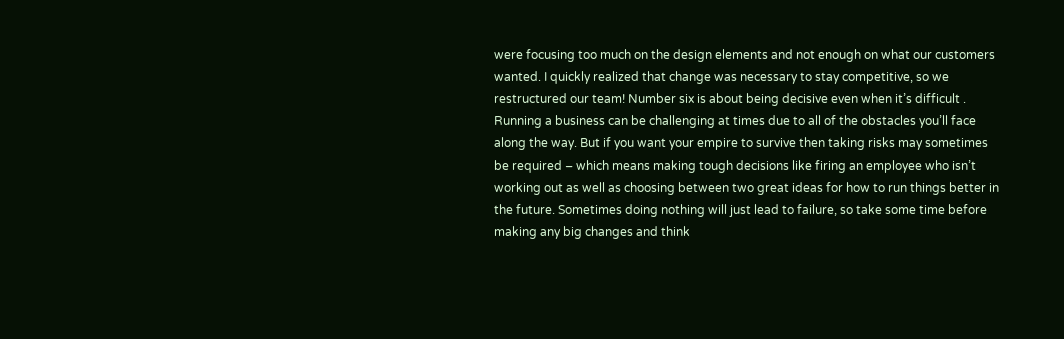were focusing too much on the design elements and not enough on what our customers wanted. I quickly realized that change was necessary to stay competitive, so we restructured our team! Number six is about being decisive even when it’s difficult . Running a business can be challenging at times due to all of the obstacles you’ll face along the way. But if you want your empire to survive then taking risks may sometimes be required – which means making tough decisions like firing an employee who isn’t working out as well as choosing between two great ideas for how to run things better in the future. Sometimes doing nothing will just lead to failure, so take some time before making any big changes and think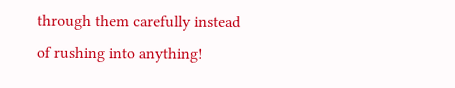through them carefully instead of rushing into anything!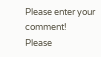Please enter your comment!
Please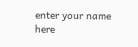enter your name here